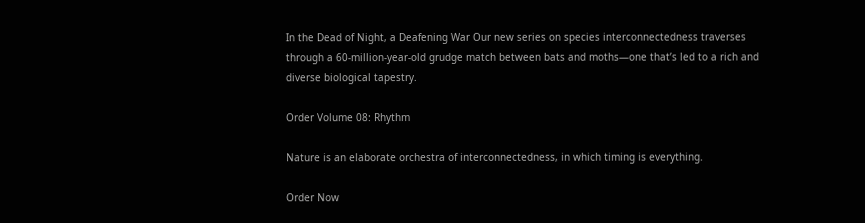In the Dead of Night, a Deafening War Our new series on species interconnectedness traverses through a 60-million-year-old grudge match between bats and moths—one that’s led to a rich and diverse biological tapestry.

Order Volume 08: Rhythm

Nature is an elaborate orchestra of interconnectedness, in which timing is everything.

Order Now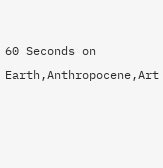60 Seconds on Earth,Anthropocene,Art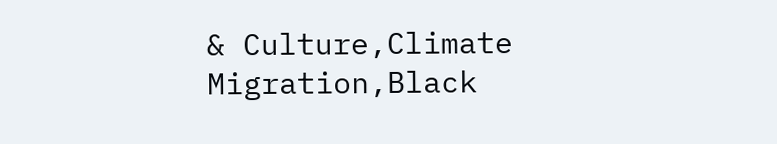& Culture,Climate Migration,Black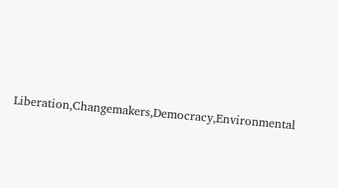Liberation,Changemakers,Democracy,Environmental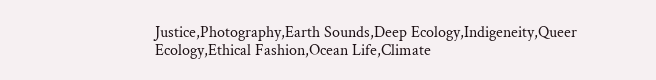Justice,Photography,Earth Sounds,Deep Ecology,Indigeneity,Queer Ecology,Ethical Fashion,Ocean Life,Climate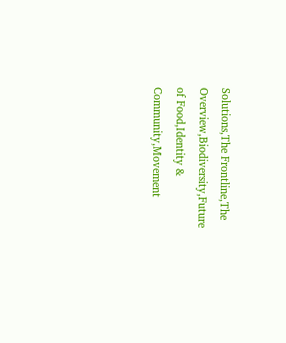Solutions,The Frontline,The Overview,Biodiversity,Future of Food,Identity & Community,Movement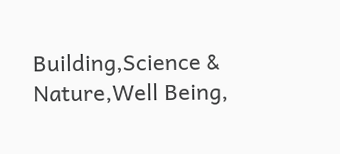Building,Science & Nature,Well Being,